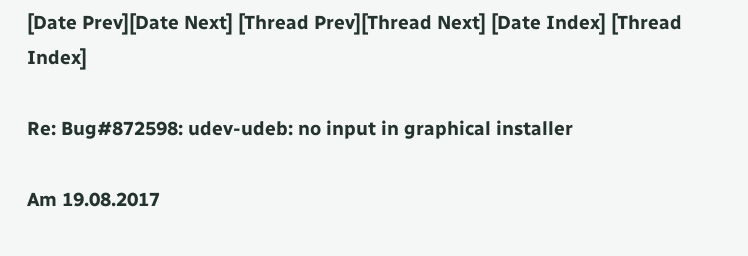[Date Prev][Date Next] [Thread Prev][Thread Next] [Date Index] [Thread Index]

Re: Bug#872598: udev-udeb: no input in graphical installer

Am 19.08.2017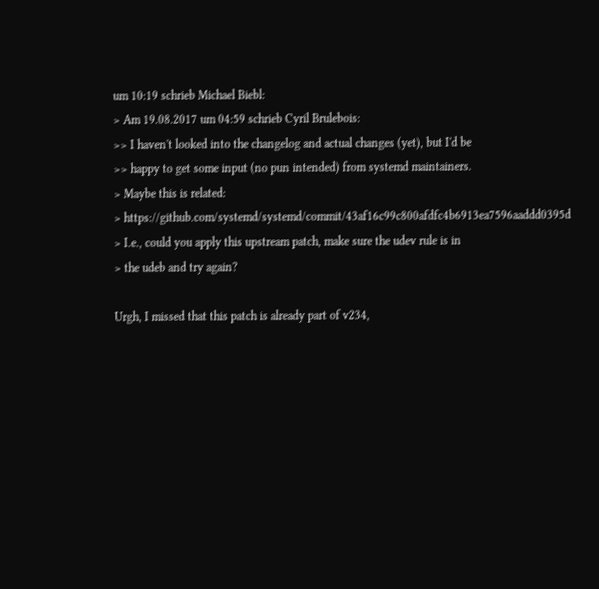um 10:19 schrieb Michael Biebl:
> Am 19.08.2017 um 04:59 schrieb Cyril Brulebois:
>> I haven't looked into the changelog and actual changes (yet), but I'd be
>> happy to get some input (no pun intended) from systemd maintainers.
> Maybe this is related:
> https://github.com/systemd/systemd/commit/43af16c99c800afdfc4b6913ea7596aaddd0395d
> I.e., could you apply this upstream patch, make sure the udev rule is in
> the udeb and try again?

Urgh, I missed that this patch is already part of v234,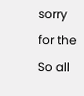sorry for the
So all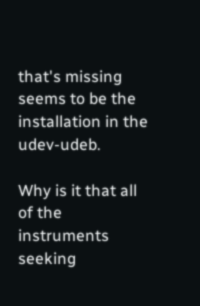that's missing seems to be the installation in the udev-udeb.

Why is it that all of the instruments seeking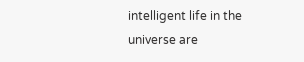intelligent life in the
universe are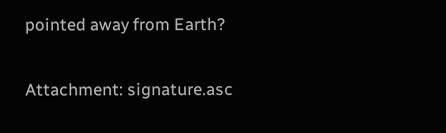pointed away from Earth?

Attachment: signature.asc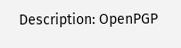Description: OpenPGP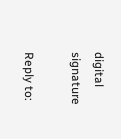digital signature

Reply to: